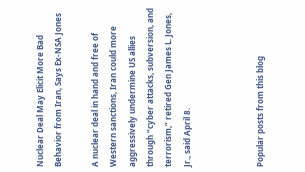Nuclear Deal May Elicit More Bad Behavior from Iran, Says Ex-NSA Jones

A nuclear deal in hand and free of Western sanctions, Iran could more aggressively undermine US allies through “cyber attacks, subversion, and terrorism,” retired Gen James L. Jones, Jr., said April 8.



Popular posts from this blog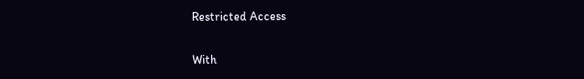Restricted Access

With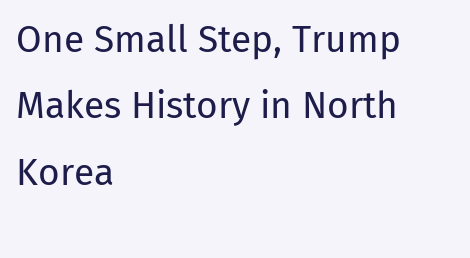One Small Step, Trump Makes History in North Korea